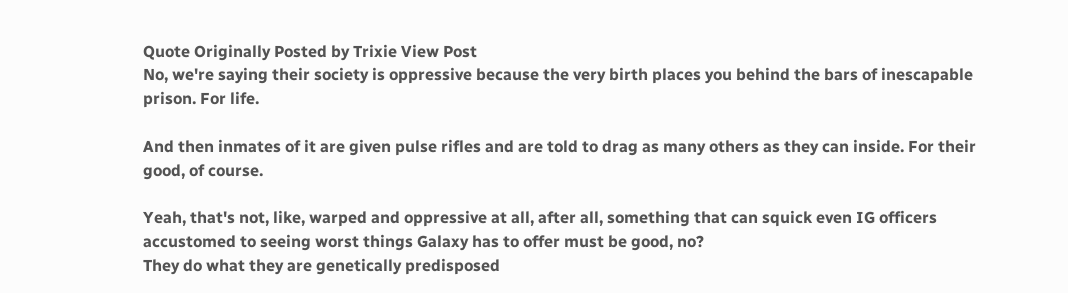Quote Originally Posted by Trixie View Post
No, we're saying their society is oppressive because the very birth places you behind the bars of inescapable prison. For life.

And then inmates of it are given pulse rifles and are told to drag as many others as they can inside. For their good, of course.

Yeah, that's not, like, warped and oppressive at all, after all, something that can squick even IG officers accustomed to seeing worst things Galaxy has to offer must be good, no?
They do what they are genetically predisposed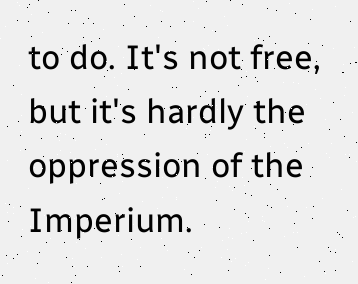to do. It's not free, but it's hardly the oppression of the Imperium.